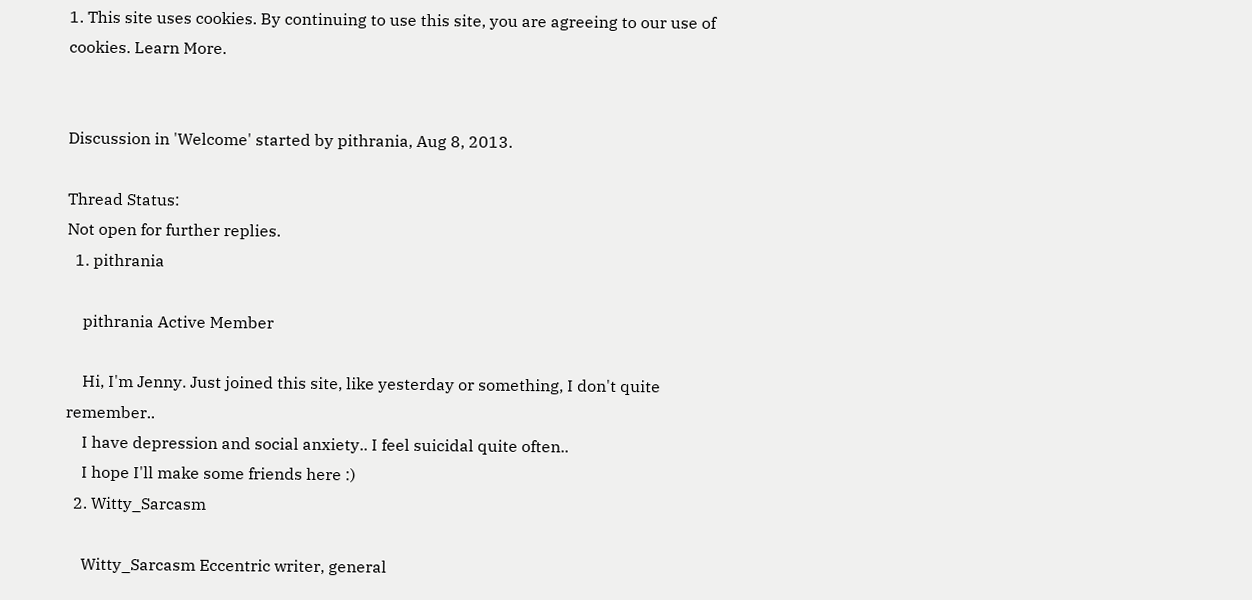1. This site uses cookies. By continuing to use this site, you are agreeing to our use of cookies. Learn More.


Discussion in 'Welcome' started by pithrania, Aug 8, 2013.

Thread Status:
Not open for further replies.
  1. pithrania

    pithrania Active Member

    Hi, I'm Jenny. Just joined this site, like yesterday or something, I don't quite remember..
    I have depression and social anxiety.. I feel suicidal quite often..
    I hope I'll make some friends here :)
  2. Witty_Sarcasm

    Witty_Sarcasm Eccentric writer, general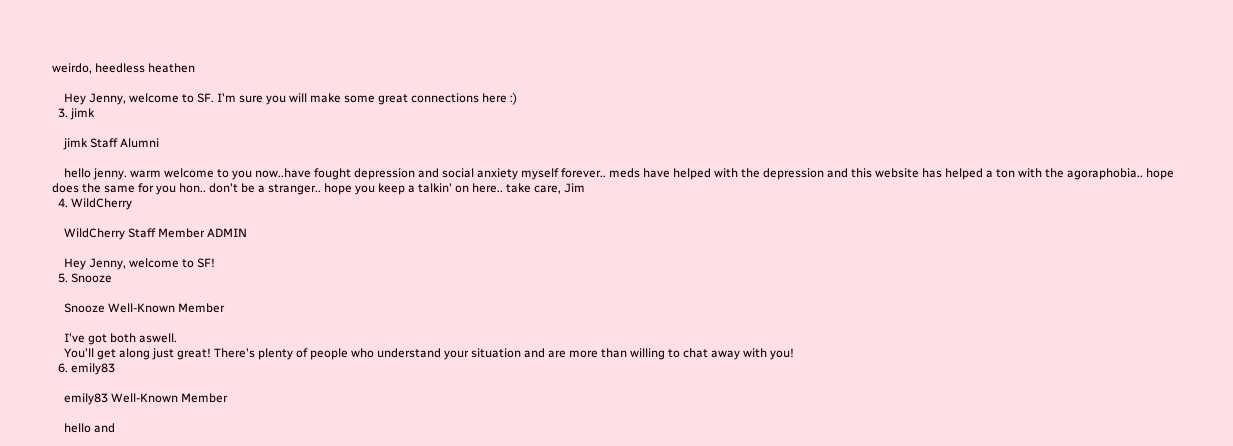weirdo, heedless heathen

    Hey Jenny, welcome to SF. I'm sure you will make some great connections here :)
  3. jimk

    jimk Staff Alumni

    hello jenny. warm welcome to you now..have fought depression and social anxiety myself forever.. meds have helped with the depression and this website has helped a ton with the agoraphobia.. hope does the same for you hon.. don't be a stranger.. hope you keep a talkin' on here.. take care, Jim
  4. WildCherry

    WildCherry Staff Member ADMIN

    Hey Jenny, welcome to SF!
  5. Snooze

    Snooze Well-Known Member

    I've got both aswell.
    You'll get along just great! There's plenty of people who understand your situation and are more than willing to chat away with you!
  6. emily83

    emily83 Well-Known Member

    hello and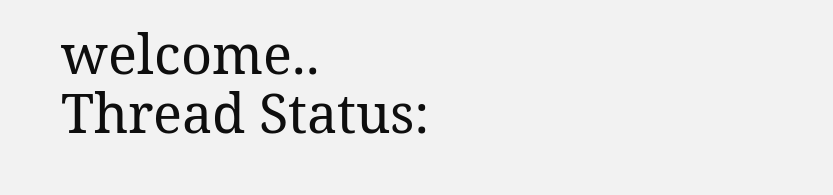welcome..
Thread Status: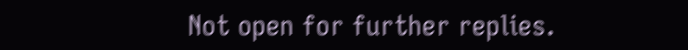Not open for further replies.